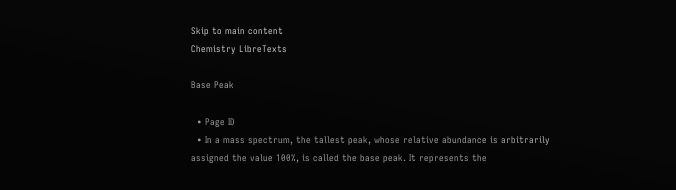Skip to main content
Chemistry LibreTexts

Base Peak

  • Page ID
  • In a mass spectrum, the tallest peak, whose relative abundance is arbitrarily assigned the value 100%, is called the base peak. It represents the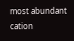most abundant cation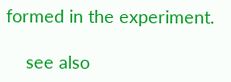formed in the experiment.

    see also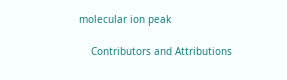molecular ion peak

    Contributors and Attributions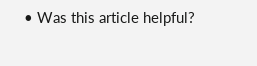• Was this article helpful?